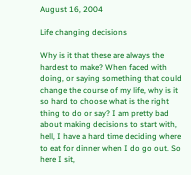August 16, 2004

Life changing decisions

Why is it that these are always the hardest to make? When faced with doing, or saying something that could change the course of my life, why is it so hard to choose what is the right thing to do or say? I am pretty bad about making decisions to start with, hell, I have a hard time deciding where to eat for dinner when I do go out. So here I sit,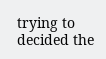trying to decided the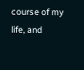course of my life, and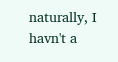naturally, I havn't a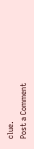clue.
Post a Comment